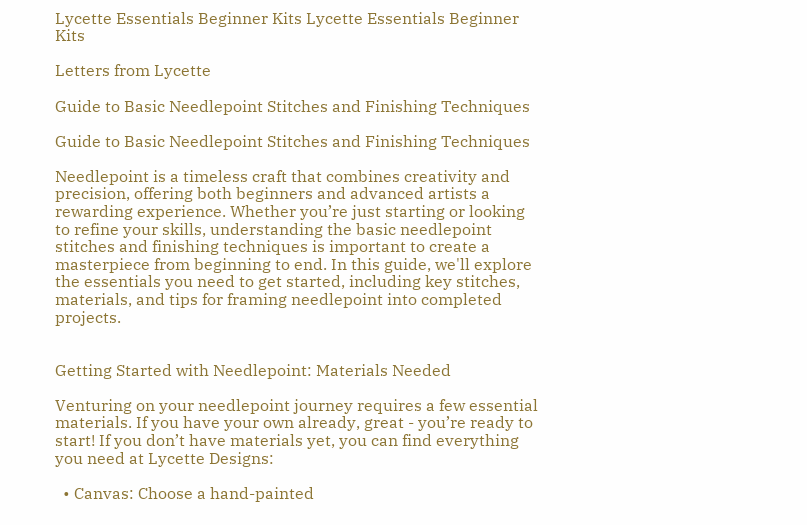Lycette Essentials Beginner Kits Lycette Essentials Beginner Kits

Letters from Lycette

Guide to Basic Needlepoint Stitches and Finishing Techniques

Guide to Basic Needlepoint Stitches and Finishing Techniques

Needlepoint is a timeless craft that combines creativity and precision, offering both beginners and advanced artists a rewarding experience. Whether you’re just starting or looking to refine your skills, understanding the basic needlepoint stitches and finishing techniques is important to create a masterpiece from beginning to end. In this guide, we'll explore the essentials you need to get started, including key stitches, materials, and tips for framing needlepoint into completed projects.


Getting Started with Needlepoint: Materials Needed

Venturing on your needlepoint journey requires a few essential materials. If you have your own already, great - you’re ready to start! If you don’t have materials yet, you can find everything you need at Lycette Designs:

  • Canvas: Choose a hand-painted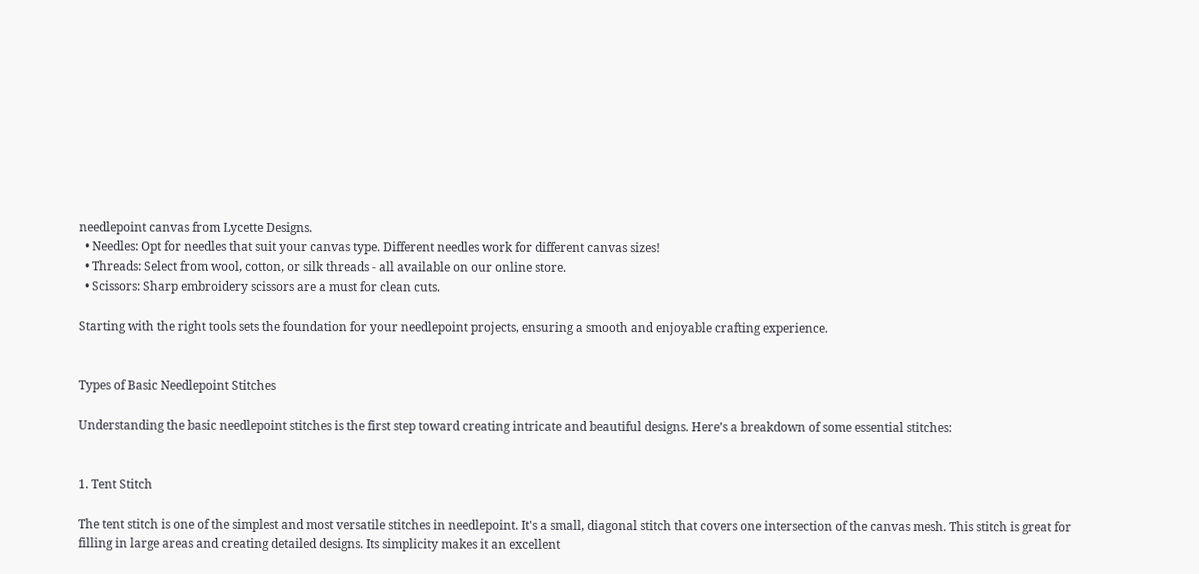needlepoint canvas from Lycette Designs.
  • Needles: Opt for needles that suit your canvas type. Different needles work for different canvas sizes!
  • Threads: Select from wool, cotton, or silk threads - all available on our online store.
  • Scissors: Sharp embroidery scissors are a must for clean cuts.

Starting with the right tools sets the foundation for your needlepoint projects, ensuring a smooth and enjoyable crafting experience.


Types of Basic Needlepoint Stitches

Understanding the basic needlepoint stitches is the first step toward creating intricate and beautiful designs. Here’s a breakdown of some essential stitches:


1. Tent Stitch

The tent stitch is one of the simplest and most versatile stitches in needlepoint. It's a small, diagonal stitch that covers one intersection of the canvas mesh. This stitch is great for filling in large areas and creating detailed designs. Its simplicity makes it an excellent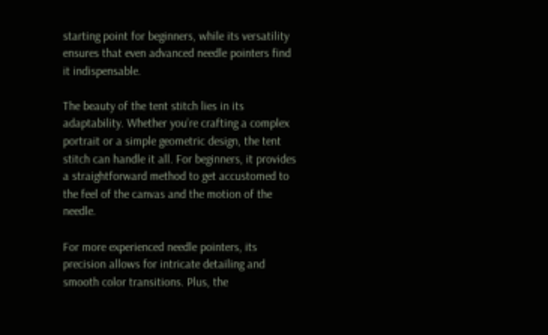starting point for beginners, while its versatility ensures that even advanced needle pointers find it indispensable.

The beauty of the tent stitch lies in its adaptability. Whether you’re crafting a complex portrait or a simple geometric design, the tent stitch can handle it all. For beginners, it provides a straightforward method to get accustomed to the feel of the canvas and the motion of the needle.

For more experienced needle pointers, its precision allows for intricate detailing and smooth color transitions. Plus, the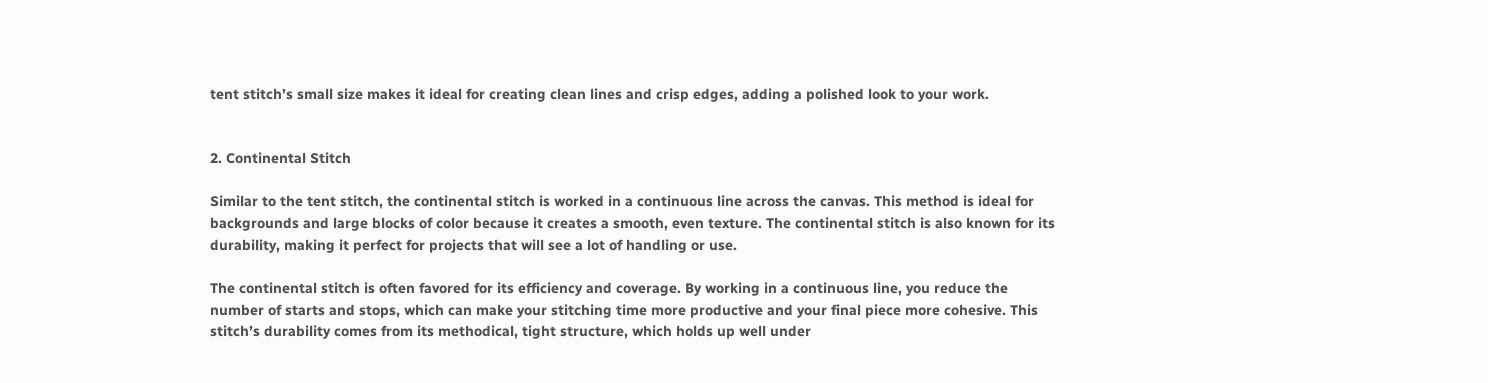tent stitch’s small size makes it ideal for creating clean lines and crisp edges, adding a polished look to your work.


2. Continental Stitch

Similar to the tent stitch, the continental stitch is worked in a continuous line across the canvas. This method is ideal for backgrounds and large blocks of color because it creates a smooth, even texture. The continental stitch is also known for its durability, making it perfect for projects that will see a lot of handling or use.

The continental stitch is often favored for its efficiency and coverage. By working in a continuous line, you reduce the number of starts and stops, which can make your stitching time more productive and your final piece more cohesive. This stitch’s durability comes from its methodical, tight structure, which holds up well under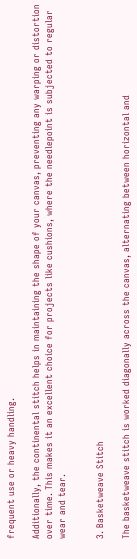frequent use or heavy handling.

Additionally, the continental stitch helps in maintaining the shape of your canvas, preventing any warping or distortion over time. This makes it an excellent choice for projects like cushions, where the needlepoint is subjected to regular wear and tear.


3. Basketweave Stitch

The basketweave stitch is worked diagonally across the canvas, alternating between horizontal and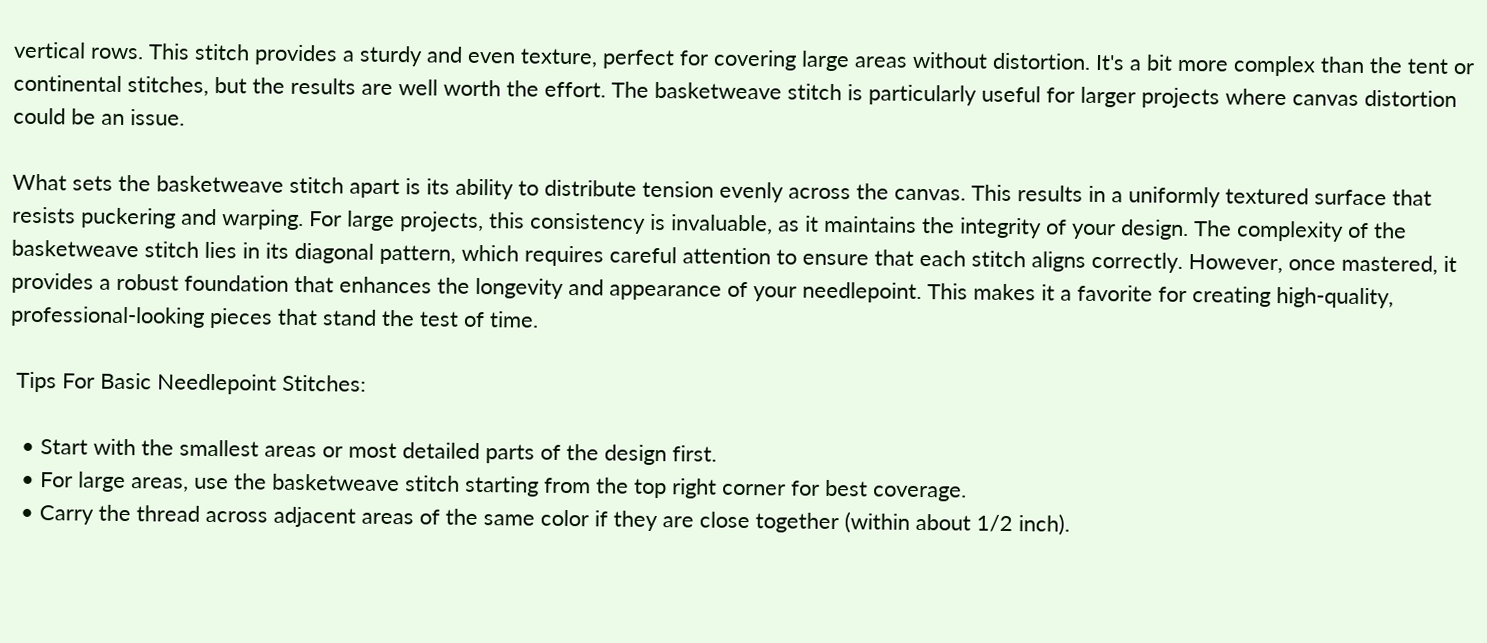vertical rows. This stitch provides a sturdy and even texture, perfect for covering large areas without distortion. It's a bit more complex than the tent or continental stitches, but the results are well worth the effort. The basketweave stitch is particularly useful for larger projects where canvas distortion could be an issue.

What sets the basketweave stitch apart is its ability to distribute tension evenly across the canvas. This results in a uniformly textured surface that resists puckering and warping. For large projects, this consistency is invaluable, as it maintains the integrity of your design. The complexity of the basketweave stitch lies in its diagonal pattern, which requires careful attention to ensure that each stitch aligns correctly. However, once mastered, it provides a robust foundation that enhances the longevity and appearance of your needlepoint. This makes it a favorite for creating high-quality, professional-looking pieces that stand the test of time.

 Tips For Basic Needlepoint Stitches:

  • Start with the smallest areas or most detailed parts of the design first.
  • For large areas, use the basketweave stitch starting from the top right corner for best coverage.
  • Carry the thread across adjacent areas of the same color if they are close together (within about 1/2 inch).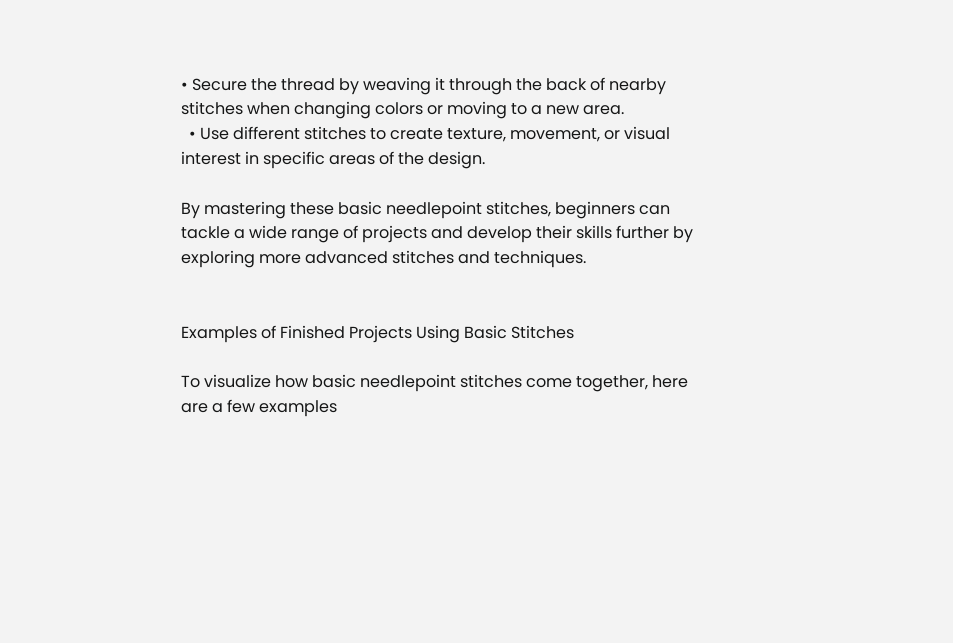• Secure the thread by weaving it through the back of nearby stitches when changing colors or moving to a new area.
  • Use different stitches to create texture, movement, or visual interest in specific areas of the design.

By mastering these basic needlepoint stitches, beginners can tackle a wide range of projects and develop their skills further by exploring more advanced stitches and techniques.


Examples of Finished Projects Using Basic Stitches

To visualize how basic needlepoint stitches come together, here are a few examples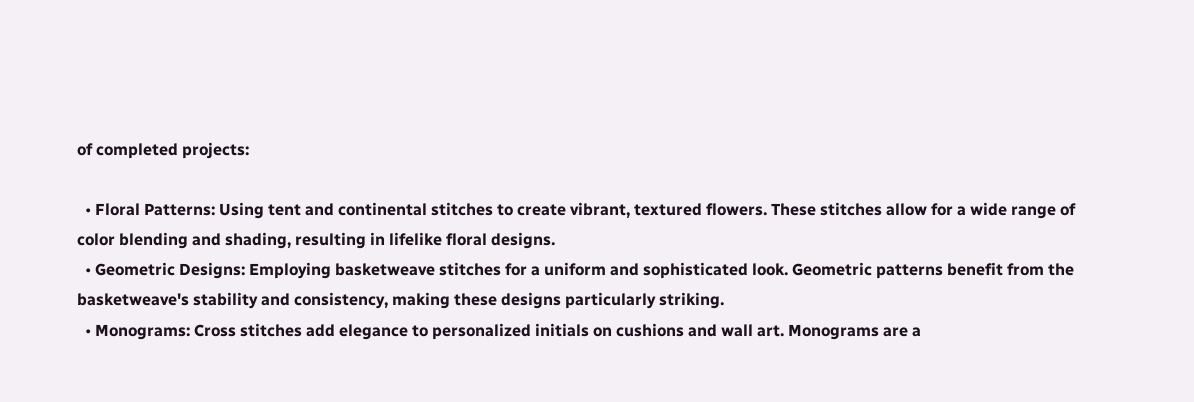of completed projects:

  • Floral Patterns: Using tent and continental stitches to create vibrant, textured flowers. These stitches allow for a wide range of color blending and shading, resulting in lifelike floral designs.
  • Geometric Designs: Employing basketweave stitches for a uniform and sophisticated look. Geometric patterns benefit from the basketweave's stability and consistency, making these designs particularly striking.
  • Monograms: Cross stitches add elegance to personalized initials on cushions and wall art. Monograms are a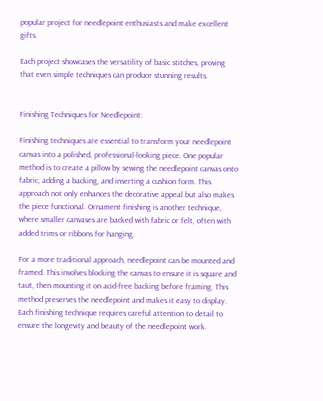popular project for needlepoint enthusiasts and make excellent gifts.

Each project showcases the versatility of basic stitches, proving that even simple techniques can produce stunning results.


Finishing Techniques for Needlepoint:

Finishing techniques are essential to transform your needlepoint canvas into a polished, professional-looking piece. One popular method is to create a pillow by sewing the needlepoint canvas onto fabric, adding a backing, and inserting a cushion form. This approach not only enhances the decorative appeal but also makes the piece functional. Ornament finishing is another technique, where smaller canvases are backed with fabric or felt, often with added trims or ribbons for hanging.

For a more traditional approach, needlepoint can be mounted and framed. This involves blocking the canvas to ensure it is square and taut, then mounting it on acid-free backing before framing. This method preserves the needlepoint and makes it easy to display. Each finishing technique requires careful attention to detail to ensure the longevity and beauty of the needlepoint work.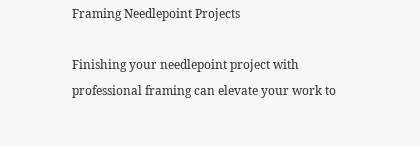Framing Needlepoint Projects

Finishing your needlepoint project with professional framing can elevate your work to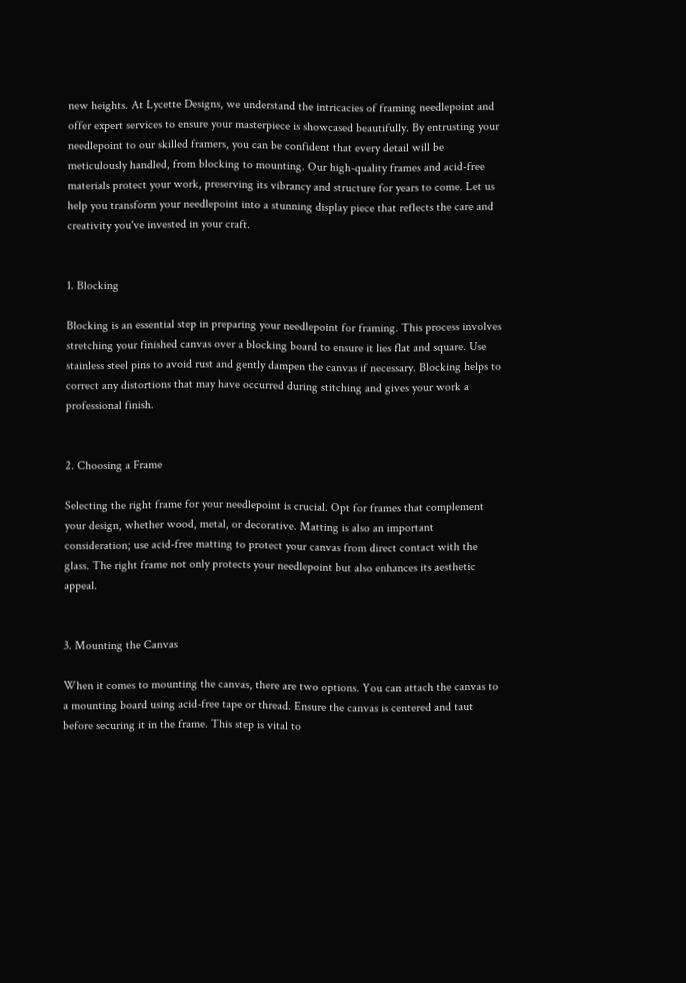new heights. At Lycette Designs, we understand the intricacies of framing needlepoint and offer expert services to ensure your masterpiece is showcased beautifully. By entrusting your needlepoint to our skilled framers, you can be confident that every detail will be meticulously handled, from blocking to mounting. Our high-quality frames and acid-free materials protect your work, preserving its vibrancy and structure for years to come. Let us help you transform your needlepoint into a stunning display piece that reflects the care and creativity you've invested in your craft.


1. Blocking

Blocking is an essential step in preparing your needlepoint for framing. This process involves stretching your finished canvas over a blocking board to ensure it lies flat and square. Use stainless steel pins to avoid rust and gently dampen the canvas if necessary. Blocking helps to correct any distortions that may have occurred during stitching and gives your work a professional finish.


2. Choosing a Frame

Selecting the right frame for your needlepoint is crucial. Opt for frames that complement your design, whether wood, metal, or decorative. Matting is also an important consideration; use acid-free matting to protect your canvas from direct contact with the glass. The right frame not only protects your needlepoint but also enhances its aesthetic appeal.


3. Mounting the Canvas

When it comes to mounting the canvas, there are two options. You can attach the canvas to a mounting board using acid-free tape or thread. Ensure the canvas is centered and taut before securing it in the frame. This step is vital to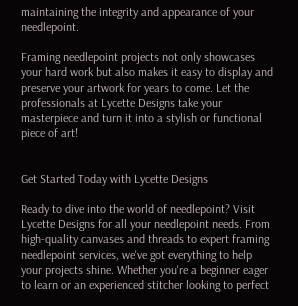maintaining the integrity and appearance of your needlepoint.

Framing needlepoint projects not only showcases your hard work but also makes it easy to display and preserve your artwork for years to come. Let the professionals at Lycette Designs take your masterpiece and turn it into a stylish or functional piece of art!


Get Started Today with Lycette Designs

Ready to dive into the world of needlepoint? Visit Lycette Designs for all your needlepoint needs. From high-quality canvases and threads to expert framing needlepoint services, we've got everything to help your projects shine. Whether you're a beginner eager to learn or an experienced stitcher looking to perfect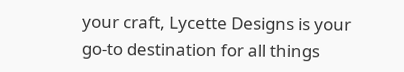your craft, Lycette Designs is your go-to destination for all things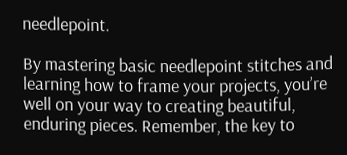needlepoint.

By mastering basic needlepoint stitches and learning how to frame your projects, you’re well on your way to creating beautiful, enduring pieces. Remember, the key to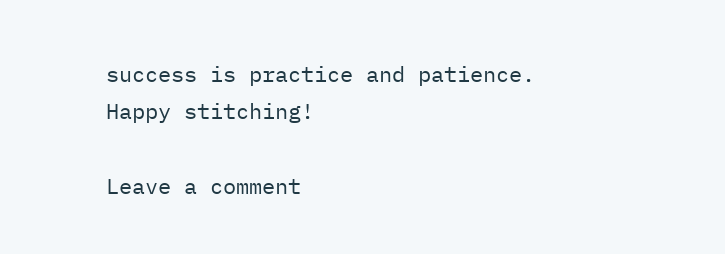success is practice and patience. Happy stitching!

Leave a comment